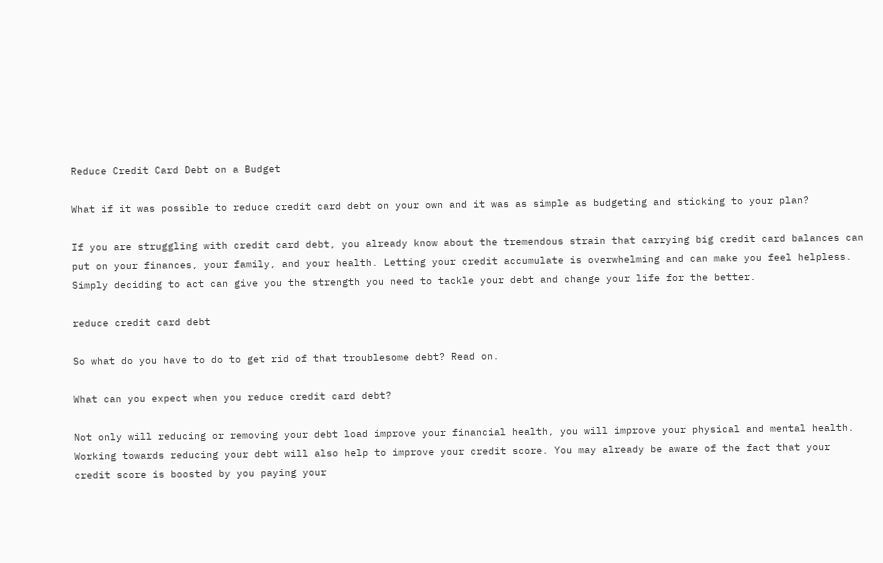Reduce Credit Card Debt on a Budget

What if it was possible to reduce credit card debt on your own and it was as simple as budgeting and sticking to your plan?

If you are struggling with credit card debt, you already know about the tremendous strain that carrying big credit card balances can put on your finances, your family, and your health. Letting your credit accumulate is overwhelming and can make you feel helpless. Simply deciding to act can give you the strength you need to tackle your debt and change your life for the better.

reduce credit card debt

So what do you have to do to get rid of that troublesome debt? Read on.

What can you expect when you reduce credit card debt?

Not only will reducing or removing your debt load improve your financial health, you will improve your physical and mental health. Working towards reducing your debt will also help to improve your credit score. You may already be aware of the fact that your credit score is boosted by you paying your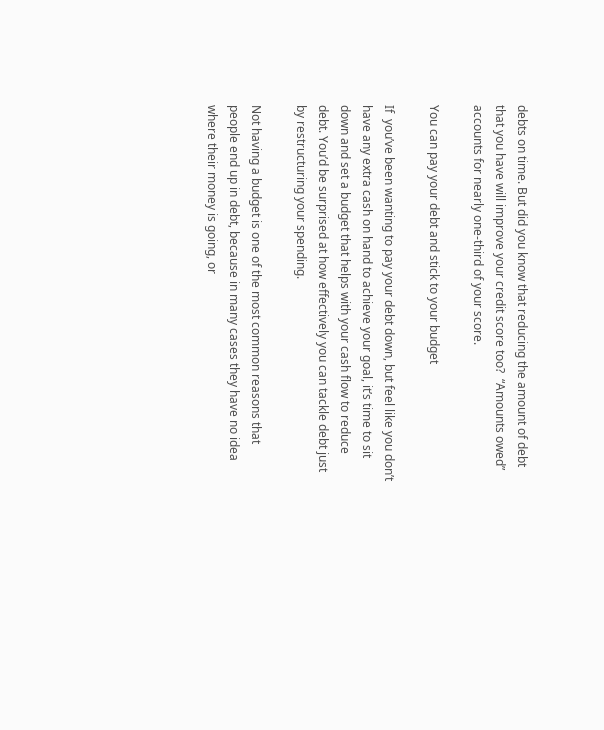debts on time. But did you know that reducing the amount of debt that you have will improve your credit score too?  “Amounts owed” accounts for nearly one-third of your score.

You can pay your debt and stick to your budget

If  you’ve been wanting to pay your debt down, but feel like you don’t have any extra cash on hand to achieve your goal, it’s time to sit down and set a budget that helps with your cash flow to reduce debt. You’d be surprised at how effectively you can tackle debt just by restructuring your spending.

Not having a budget is one of the most common reasons that people end up in debt, because in many cases they have no idea where their money is going, or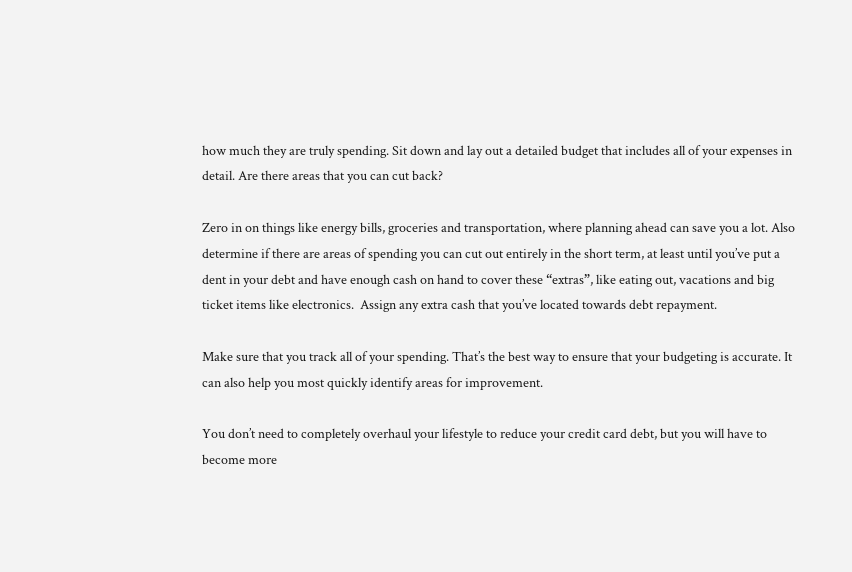how much they are truly spending. Sit down and lay out a detailed budget that includes all of your expenses in detail. Are there areas that you can cut back?

Zero in on things like energy bills, groceries and transportation, where planning ahead can save you a lot. Also determine if there are areas of spending you can cut out entirely in the short term, at least until you’ve put a dent in your debt and have enough cash on hand to cover these “extras”, like eating out, vacations and big ticket items like electronics.  Assign any extra cash that you’ve located towards debt repayment.

Make sure that you track all of your spending. That’s the best way to ensure that your budgeting is accurate. It can also help you most quickly identify areas for improvement.

You don’t need to completely overhaul your lifestyle to reduce your credit card debt, but you will have to become more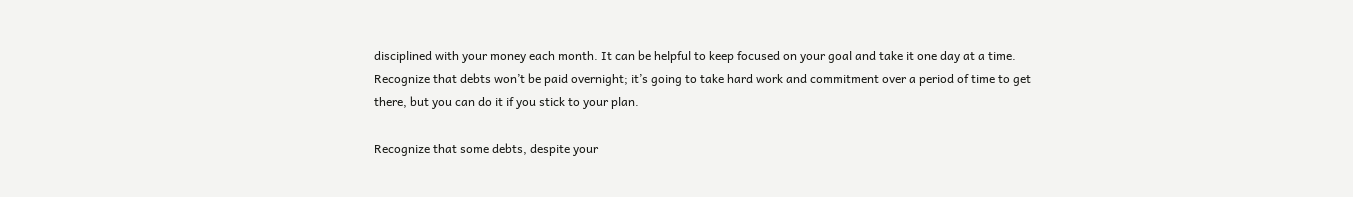disciplined with your money each month. It can be helpful to keep focused on your goal and take it one day at a time. Recognize that debts won’t be paid overnight; it’s going to take hard work and commitment over a period of time to get there, but you can do it if you stick to your plan.

Recognize that some debts, despite your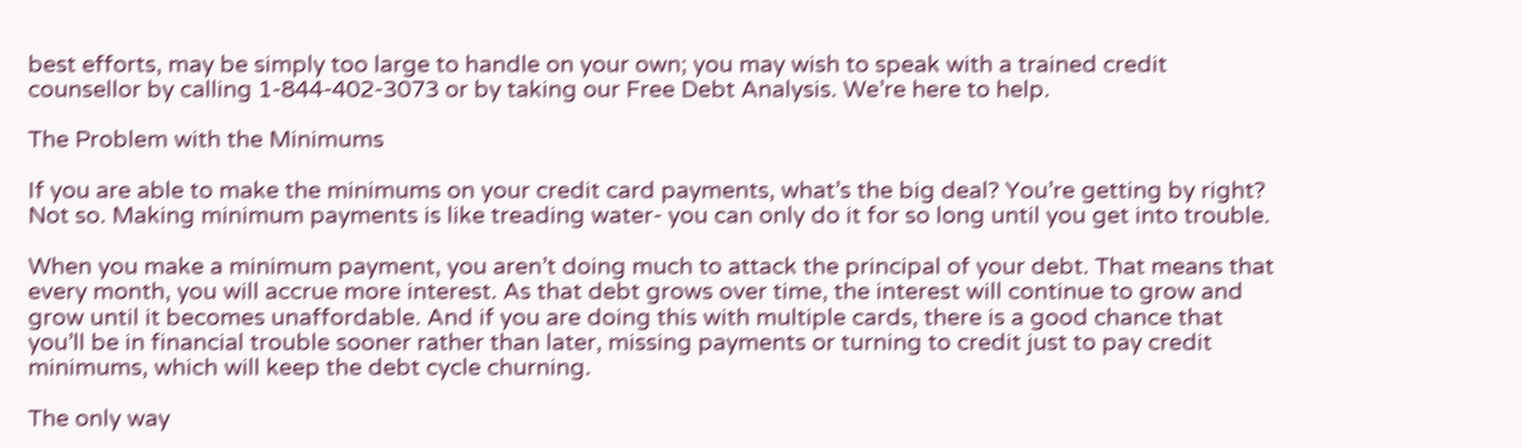best efforts, may be simply too large to handle on your own; you may wish to speak with a trained credit counsellor by calling 1-844-402-3073 or by taking our Free Debt Analysis. We’re here to help.

The Problem with the Minimums

If you are able to make the minimums on your credit card payments, what’s the big deal? You’re getting by right? Not so. Making minimum payments is like treading water- you can only do it for so long until you get into trouble.

When you make a minimum payment, you aren’t doing much to attack the principal of your debt. That means that every month, you will accrue more interest. As that debt grows over time, the interest will continue to grow and grow until it becomes unaffordable. And if you are doing this with multiple cards, there is a good chance that you’ll be in financial trouble sooner rather than later, missing payments or turning to credit just to pay credit minimums, which will keep the debt cycle churning.

The only way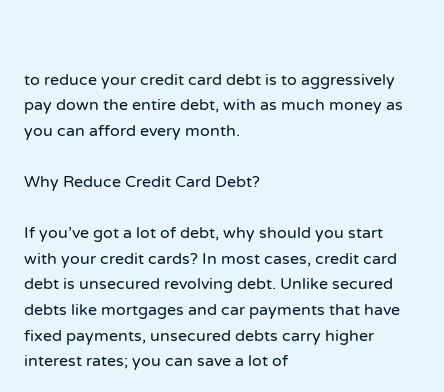to reduce your credit card debt is to aggressively pay down the entire debt, with as much money as you can afford every month.

Why Reduce Credit Card Debt?

If you’ve got a lot of debt, why should you start with your credit cards? In most cases, credit card debt is unsecured revolving debt. Unlike secured debts like mortgages and car payments that have fixed payments, unsecured debts carry higher interest rates; you can save a lot of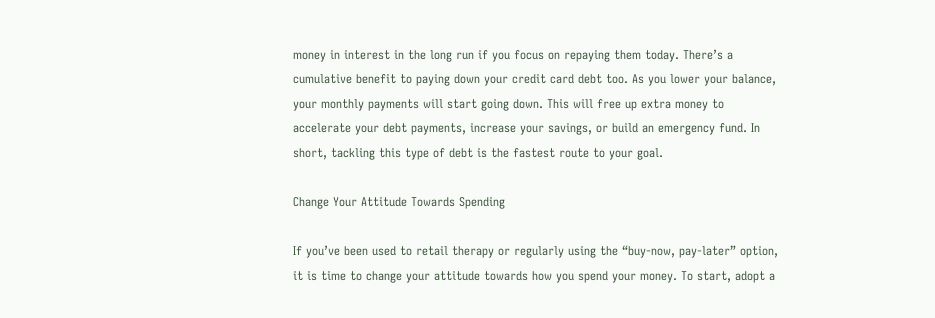money in interest in the long run if you focus on repaying them today. There’s a cumulative benefit to paying down your credit card debt too. As you lower your balance, your monthly payments will start going down. This will free up extra money to accelerate your debt payments, increase your savings, or build an emergency fund. In short, tackling this type of debt is the fastest route to your goal.

Change Your Attitude Towards Spending

If you’ve been used to retail therapy or regularly using the “buy-now, pay-later” option, it is time to change your attitude towards how you spend your money. To start, adopt a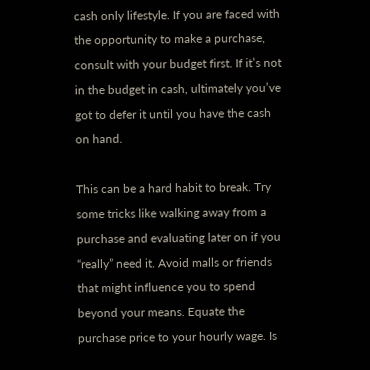cash only lifestyle. If you are faced with the opportunity to make a purchase, consult with your budget first. If it’s not in the budget in cash, ultimately you’ve got to defer it until you have the cash on hand.

This can be a hard habit to break. Try some tricks like walking away from a purchase and evaluating later on if you “really” need it. Avoid malls or friends that might influence you to spend beyond your means. Equate the purchase price to your hourly wage. Is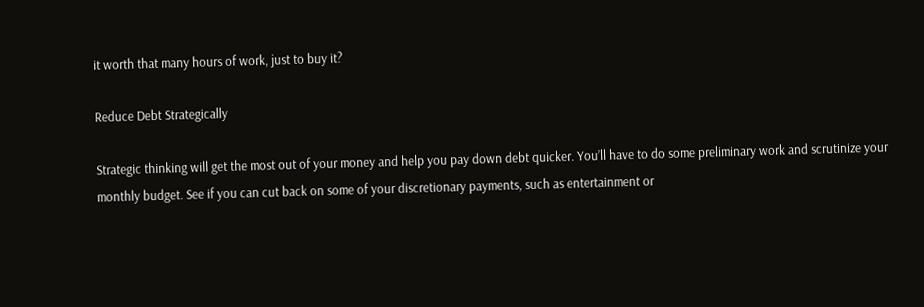it worth that many hours of work, just to buy it?

Reduce Debt Strategically

Strategic thinking will get the most out of your money and help you pay down debt quicker. You’ll have to do some preliminary work and scrutinize your monthly budget. See if you can cut back on some of your discretionary payments, such as entertainment or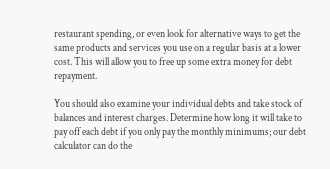restaurant spending, or even look for alternative ways to get the same products and services you use on a regular basis at a lower cost. This will allow you to free up some extra money for debt repayment.

You should also examine your individual debts and take stock of balances and interest charges. Determine how long it will take to pay off each debt if you only pay the monthly minimums; our debt calculator can do the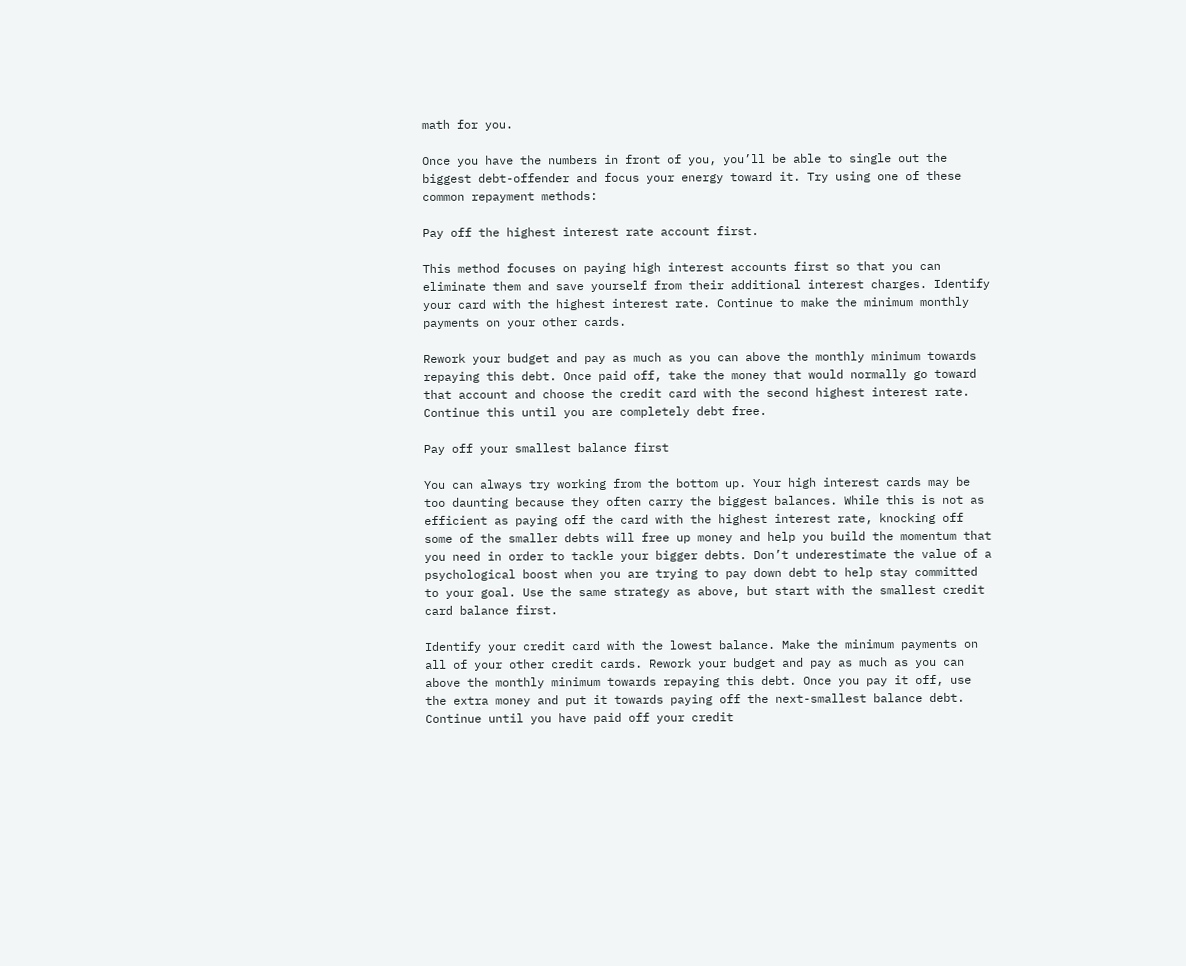math for you.

Once you have the numbers in front of you, you’ll be able to single out the biggest debt-offender and focus your energy toward it. Try using one of these common repayment methods:

Pay off the highest interest rate account first.

This method focuses on paying high interest accounts first so that you can eliminate them and save yourself from their additional interest charges. Identify your card with the highest interest rate. Continue to make the minimum monthly payments on your other cards.

Rework your budget and pay as much as you can above the monthly minimum towards repaying this debt. Once paid off, take the money that would normally go toward that account and choose the credit card with the second highest interest rate. Continue this until you are completely debt free.

Pay off your smallest balance first

You can always try working from the bottom up. Your high interest cards may be too daunting because they often carry the biggest balances. While this is not as efficient as paying off the card with the highest interest rate, knocking off some of the smaller debts will free up money and help you build the momentum that you need in order to tackle your bigger debts. Don’t underestimate the value of a psychological boost when you are trying to pay down debt to help stay committed to your goal. Use the same strategy as above, but start with the smallest credit card balance first.

Identify your credit card with the lowest balance. Make the minimum payments on all of your other credit cards. Rework your budget and pay as much as you can above the monthly minimum towards repaying this debt. Once you pay it off, use the extra money and put it towards paying off the next-smallest balance debt. Continue until you have paid off your credit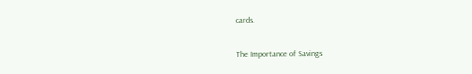cards.

The Importance of Savings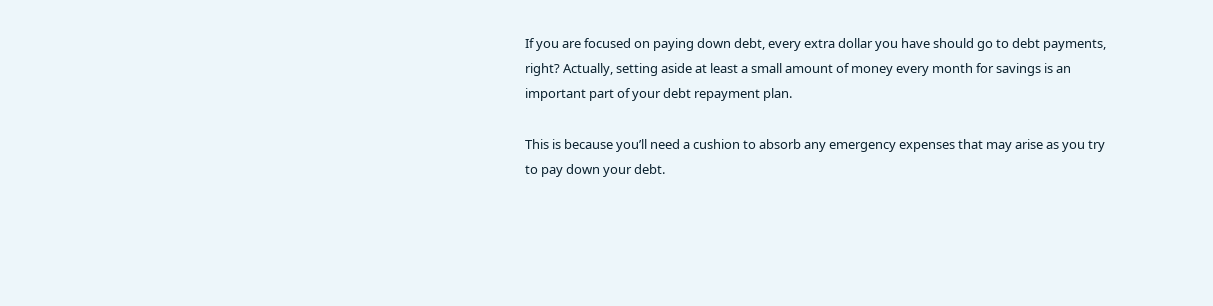If you are focused on paying down debt, every extra dollar you have should go to debt payments, right? Actually, setting aside at least a small amount of money every month for savings is an important part of your debt repayment plan.

This is because you’ll need a cushion to absorb any emergency expenses that may arise as you try to pay down your debt.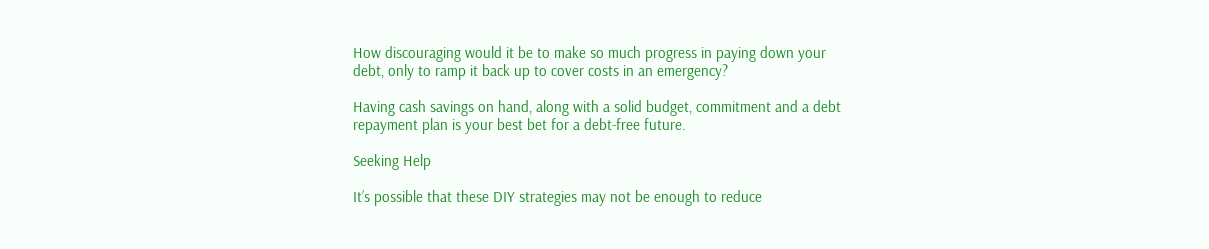How discouraging would it be to make so much progress in paying down your debt, only to ramp it back up to cover costs in an emergency?

Having cash savings on hand, along with a solid budget, commitment and a debt repayment plan is your best bet for a debt-free future.

Seeking Help

It’s possible that these DIY strategies may not be enough to reduce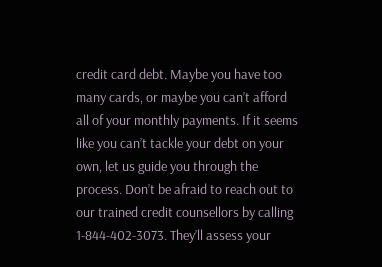credit card debt. Maybe you have too many cards, or maybe you can’t afford all of your monthly payments. If it seems like you can’t tackle your debt on your own, let us guide you through the process. Don’t be afraid to reach out to our trained credit counsellors by calling 1-844-402-3073. They’ll assess your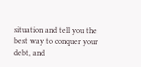situation and tell you the best way to conquer your debt, and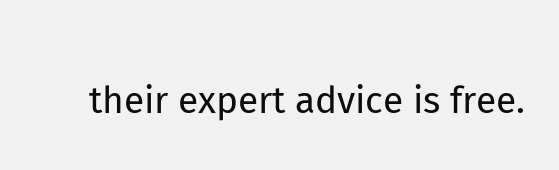their expert advice is free.